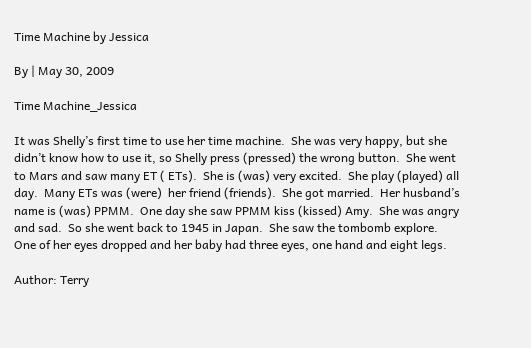Time Machine by Jessica

By | May 30, 2009

Time Machine_Jessica

It was Shelly’s first time to use her time machine.  She was very happy, but she didn’t know how to use it, so Shelly press (pressed) the wrong button.  She went to Mars and saw many ET ( ETs).  She is (was) very excited.  She play (played) all day.  Many ETs was (were)  her friend (friends).  She got married.  Her husband’s name is (was) PPMM.  One day she saw PPMM kiss (kissed) Amy.  She was angry and sad.  So she went back to 1945 in Japan.  She saw the tombomb explore.  One of her eyes dropped and her baby had three eyes, one hand and eight legs.

Author: Terry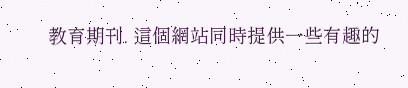教育期刊. 這個網站同時提供一些有趣的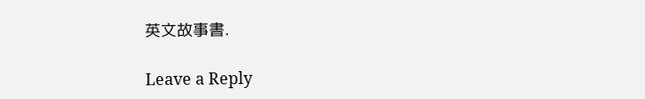英文故事書.

Leave a Reply